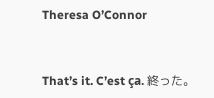Theresa O’Connor


That’s it. C’est ça. 終った。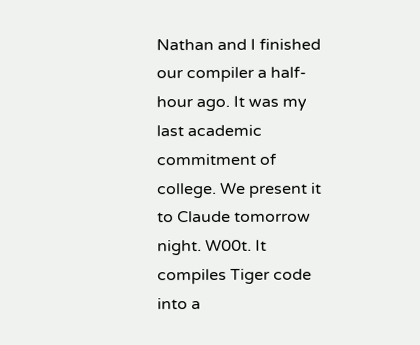Nathan and I finished our compiler a half-hour ago. It was my last academic commitment of college. We present it to Claude tomorrow night. W00t. It compiles Tiger code into a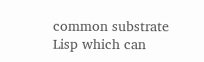common substrate Lisp which can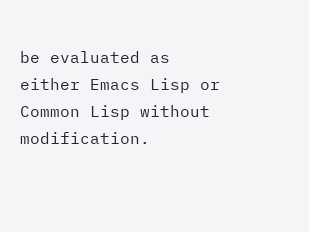be evaluated as either Emacs Lisp or Common Lisp without modification.